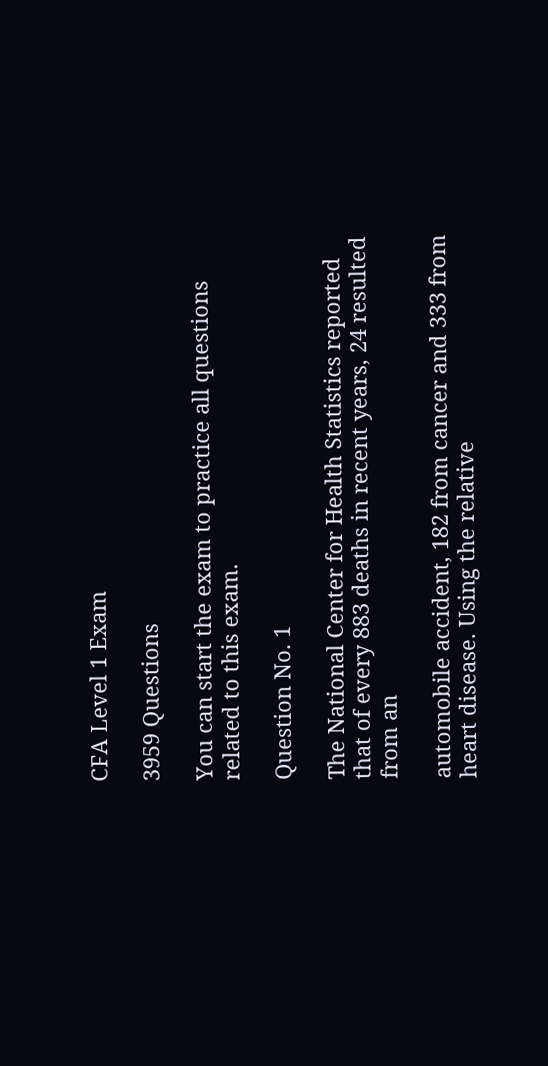CFA Level 1 Exam

3959 Questions

You can start the exam to practice all questions related to this exam.

Question No. 1

The National Center for Health Statistics reported that of every 883 deaths in recent years, 24 resulted from an

automobile accident, 182 from cancer and 333 from heart disease. Using the relative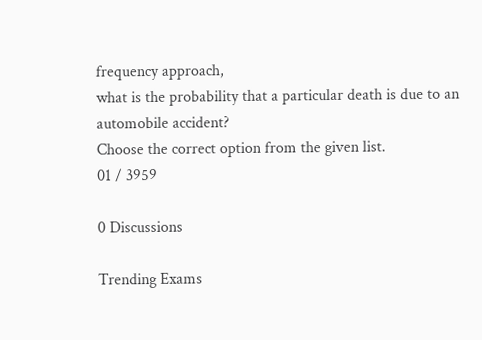frequency approach,
what is the probability that a particular death is due to an automobile accident?
Choose the correct option from the given list.
01 / 3959

0 Discussions

Trending Exams